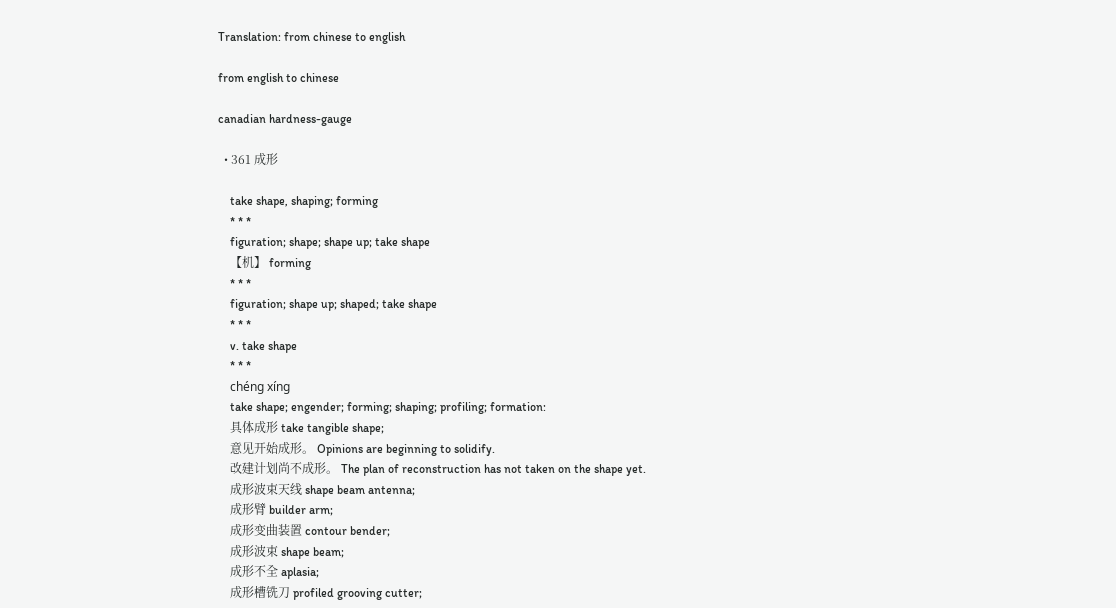Translation: from chinese to english

from english to chinese

canadian hardness-gauge

  • 361 成形

    take shape, shaping; forming
    * * *
    figuration; shape; shape up; take shape
    【机】 forming
    * * *
    figuration; shape up; shaped; take shape
    * * *
    v. take shape
    * * *
    chéng xíng
    take shape; engender; forming; shaping; profiling; formation:
    具体成形 take tangible shape;
    意见开始成形。 Opinions are beginning to solidify.
    改建计划尚不成形。 The plan of reconstruction has not taken on the shape yet.
    成形波束天线 shape beam antenna;
    成形臂 builder arm;
    成形变曲装置 contour bender;
    成形波束 shape beam;
    成形不全 aplasia;
    成形槽铣刀 profiled grooving cutter;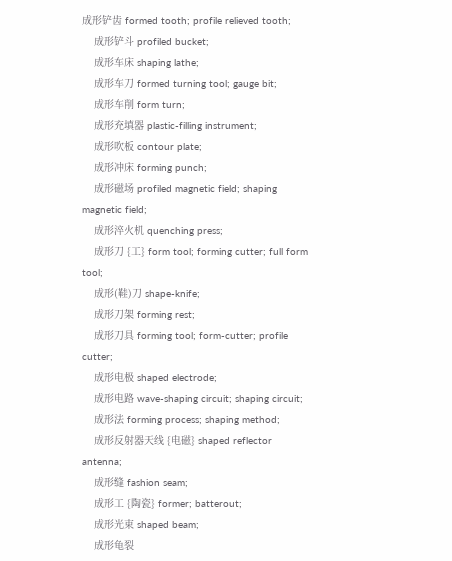成形铲齿 formed tooth; profile relieved tooth;
    成形铲斗 profiled bucket;
    成形车床 shaping lathe;
    成形车刀 formed turning tool; gauge bit;
    成形车削 form turn;
    成形充填器 plastic-filling instrument;
    成形吹板 contour plate;
    成形冲床 forming punch;
    成形磁场 profiled magnetic field; shaping magnetic field;
    成形淬火机 quenching press;
    成形刀 {工} form tool; forming cutter; full form tool;
    成形(鞋)刀 shape-knife;
    成形刀架 forming rest;
    成形刀具 forming tool; form-cutter; profile cutter;
    成形电极 shaped electrode;
    成形电路 wave-shaping circuit; shaping circuit;
    成形法 forming process; shaping method;
    成形反射器天线 {电磁} shaped reflector antenna;
    成形缝 fashion seam;
    成形工 {陶瓷} former; batterout;
    成形光束 shaped beam;
    成形龟裂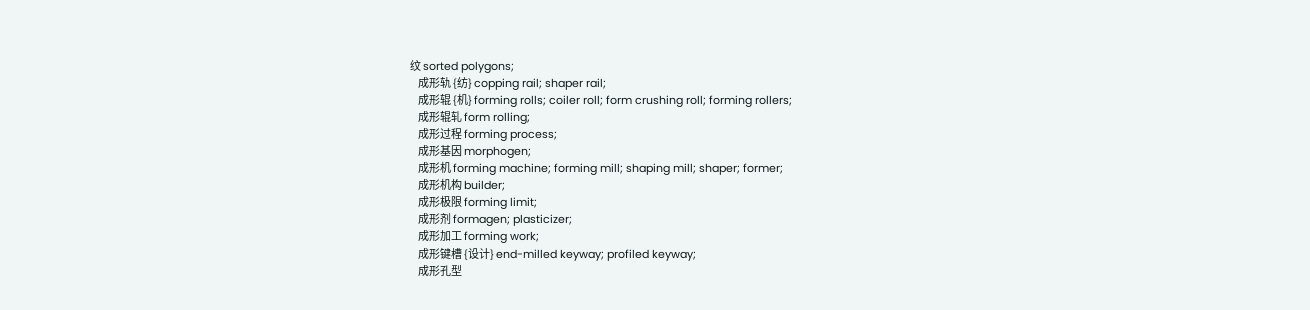纹 sorted polygons;
    成形轨 {纺} copping rail; shaper rail;
    成形辊 {机} forming rolls; coiler roll; form crushing roll; forming rollers;
    成形辊轧 form rolling;
    成形过程 forming process;
    成形基因 morphogen;
    成形机 forming machine; forming mill; shaping mill; shaper; former;
    成形机构 builder;
    成形极限 forming limit;
    成形剂 formagen; plasticizer;
    成形加工 forming work;
    成形键槽 {设计} end-milled keyway; profiled keyway;
    成形孔型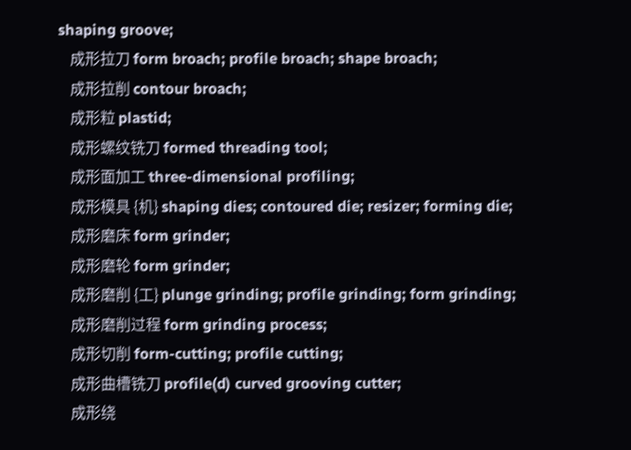shaping groove;
    成形拉刀 form broach; profile broach; shape broach;
    成形拉削 contour broach;
    成形粒 plastid;
    成形螺纹铣刀 formed threading tool;
    成形面加工 three-dimensional profiling;
    成形模具 {机} shaping dies; contoured die; resizer; forming die;
    成形磨床 form grinder;
    成形磨轮 form grinder;
    成形磨削 {工} plunge grinding; profile grinding; form grinding;
    成形磨削过程 form grinding process;
    成形切削 form-cutting; profile cutting;
    成形曲槽铣刀 profile(d) curved grooving cutter;
    成形绕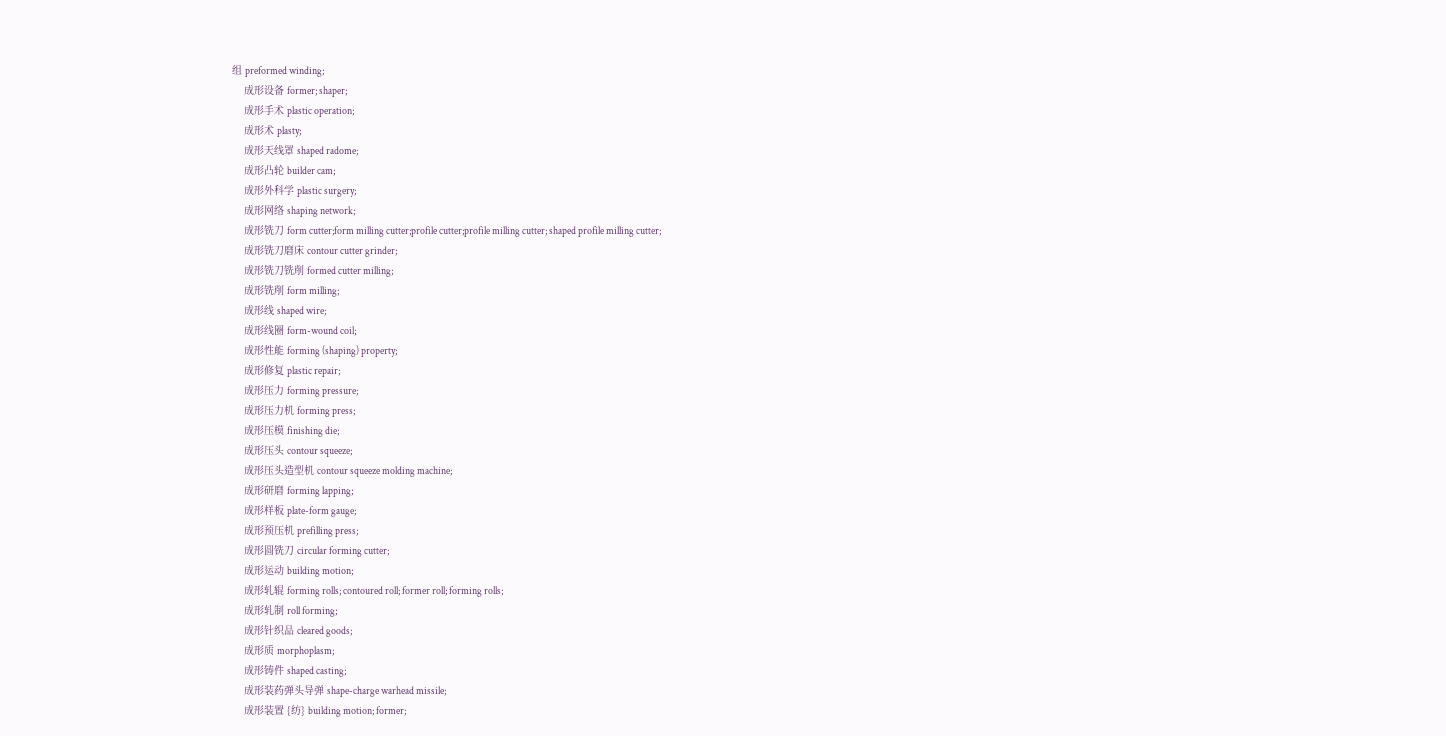组 preformed winding;
    成形设备 former; shaper;
    成形手术 plastic operation;
    成形术 plasty;
    成形天线罩 shaped radome;
    成形凸轮 builder cam;
    成形外科学 plastic surgery;
    成形网络 shaping network;
    成形铣刀 form cutter;form milling cutter;profile cutter;profile milling cutter; shaped profile milling cutter;
    成形铣刀磨床 contour cutter grinder;
    成形铣刀铣削 formed cutter milling;
    成形铣削 form milling;
    成形线 shaped wire;
    成形线圈 form-wound coil;
    成形性能 forming (shaping) property;
    成形修复 plastic repair;
    成形压力 forming pressure;
    成形压力机 forming press;
    成形压模 finishing die;
    成形压头 contour squeeze;
    成形压头造型机 contour squeeze molding machine;
    成形研磨 forming lapping;
    成形样板 plate-form gauge;
    成形预压机 prefilling press;
    成形圆铣刀 circular forming cutter;
    成形运动 building motion;
    成形轧辊 forming rolls; contoured roll; former roll; forming rolls;
    成形轧制 roll forming;
    成形针织品 cleared goods;
    成形质 morphoplasm;
    成形铸件 shaped casting;
    成形装药弹头导弹 shape-charge warhead missile;
    成形装置 {纺} building motion; former;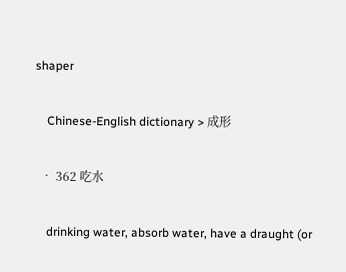shaper

    Chinese-English dictionary > 成形

  • 362 吃水

    drinking water, absorb water, have a draught (or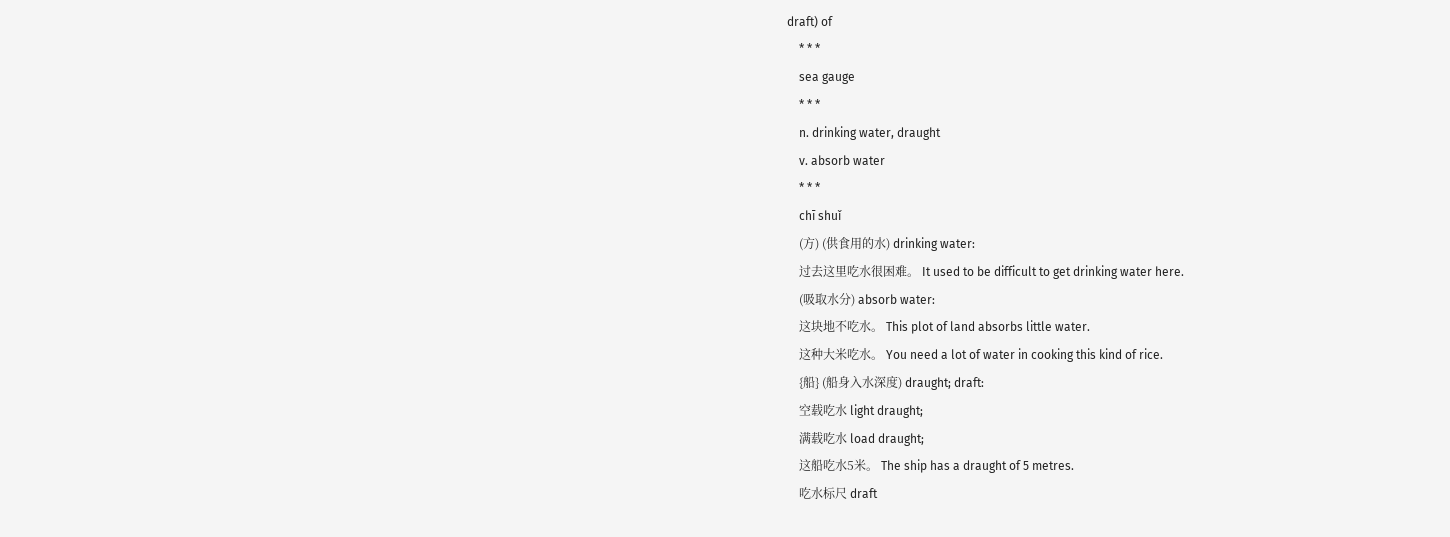draft) of
    * * *
    sea gauge
    * * *
    n. drinking water, draught
    v. absorb water
    * * *
    chī shuǐ
    (方) (供食用的水) drinking water:
    过去这里吃水很困难。 It used to be difficult to get drinking water here.
    (吸取水分) absorb water:
    这块地不吃水。 This plot of land absorbs little water.
    这种大米吃水。 You need a lot of water in cooking this kind of rice.
    {船} (船身入水深度) draught; draft:
    空载吃水 light draught;
    满载吃水 load draught;
    这船吃水5米。 The ship has a draught of 5 metres.
    吃水标尺 draft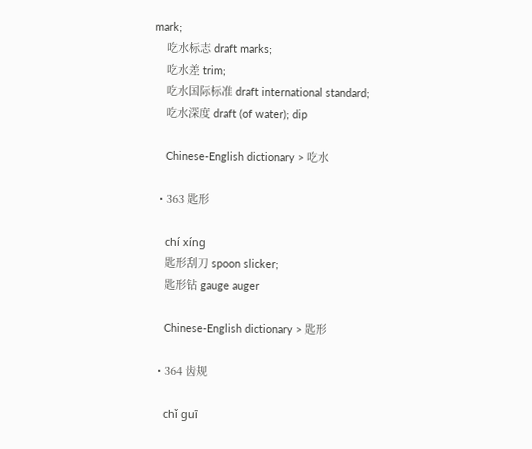mark;
    吃水标志 draft marks;
    吃水差 trim;
    吃水国际标准 draft international standard;
    吃水深度 draft (of water); dip

    Chinese-English dictionary > 吃水

  • 363 匙形

    chí xíng
    匙形刮刀 spoon slicker;
    匙形钻 gauge auger

    Chinese-English dictionary > 匙形

  • 364 齿规

    chǐ guī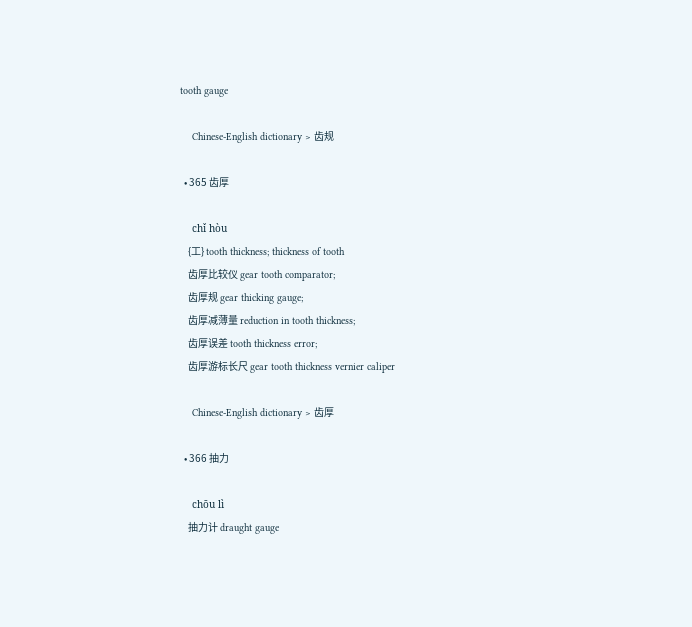tooth gauge

    Chinese-English dictionary > 齿规

  • 365 齿厚

    chǐ hòu
    {工} tooth thickness; thickness of tooth
    齿厚比较仪 gear tooth comparator;
    齿厚规 gear thicking gauge;
    齿厚减薄量 reduction in tooth thickness;
    齿厚误差 tooth thickness error;
    齿厚游标长尺 gear tooth thickness vernier caliper

    Chinese-English dictionary > 齿厚

  • 366 抽力

    chōu lì
    抽力计 draught gauge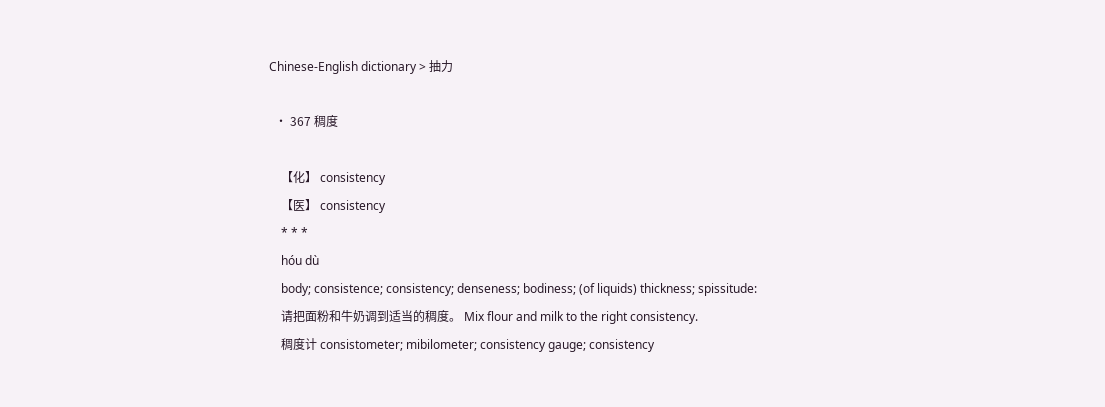Chinese-English dictionary > 抽力

  • 367 稠度

    【化】 consistency
    【医】 consistency
    * * *
    hóu dù
    body; consistence; consistency; denseness; bodiness; (of liquids) thickness; spissitude:
    请把面粉和牛奶调到适当的稠度。 Mix flour and milk to the right consistency.
    稠度计 consistometer; mibilometer; consistency gauge; consistency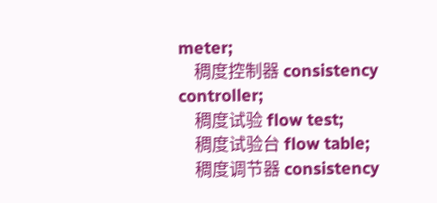meter;
    稠度控制器 consistency controller;
    稠度试验 flow test;
    稠度试验台 flow table;
    稠度调节器 consistency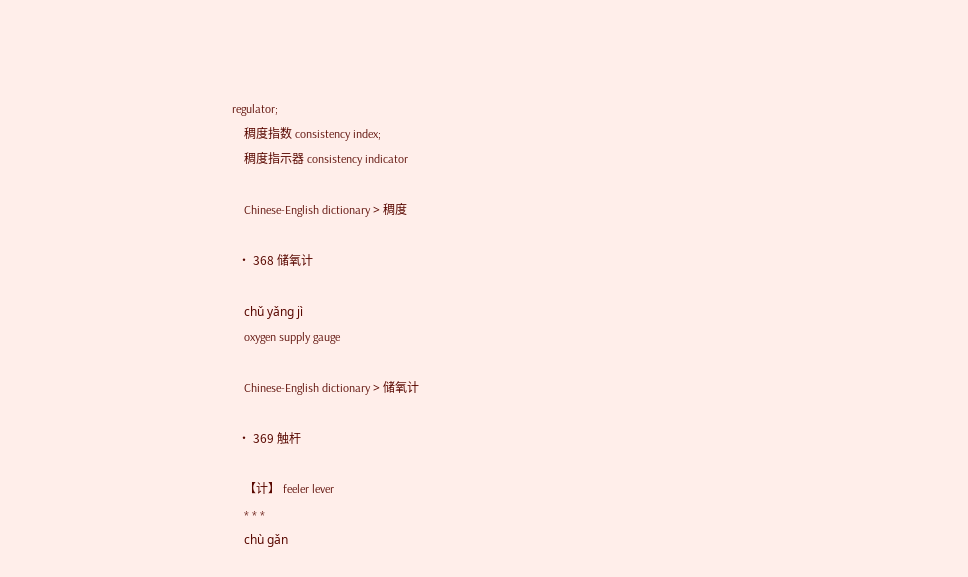regulator;
    稠度指数 consistency index;
    稠度指示器 consistency indicator

    Chinese-English dictionary > 稠度

  • 368 储氧计

    chǔ yǎng jì
    oxygen supply gauge

    Chinese-English dictionary > 储氧计

  • 369 触杆

    【计】 feeler lever
    * * *
    chù gǎn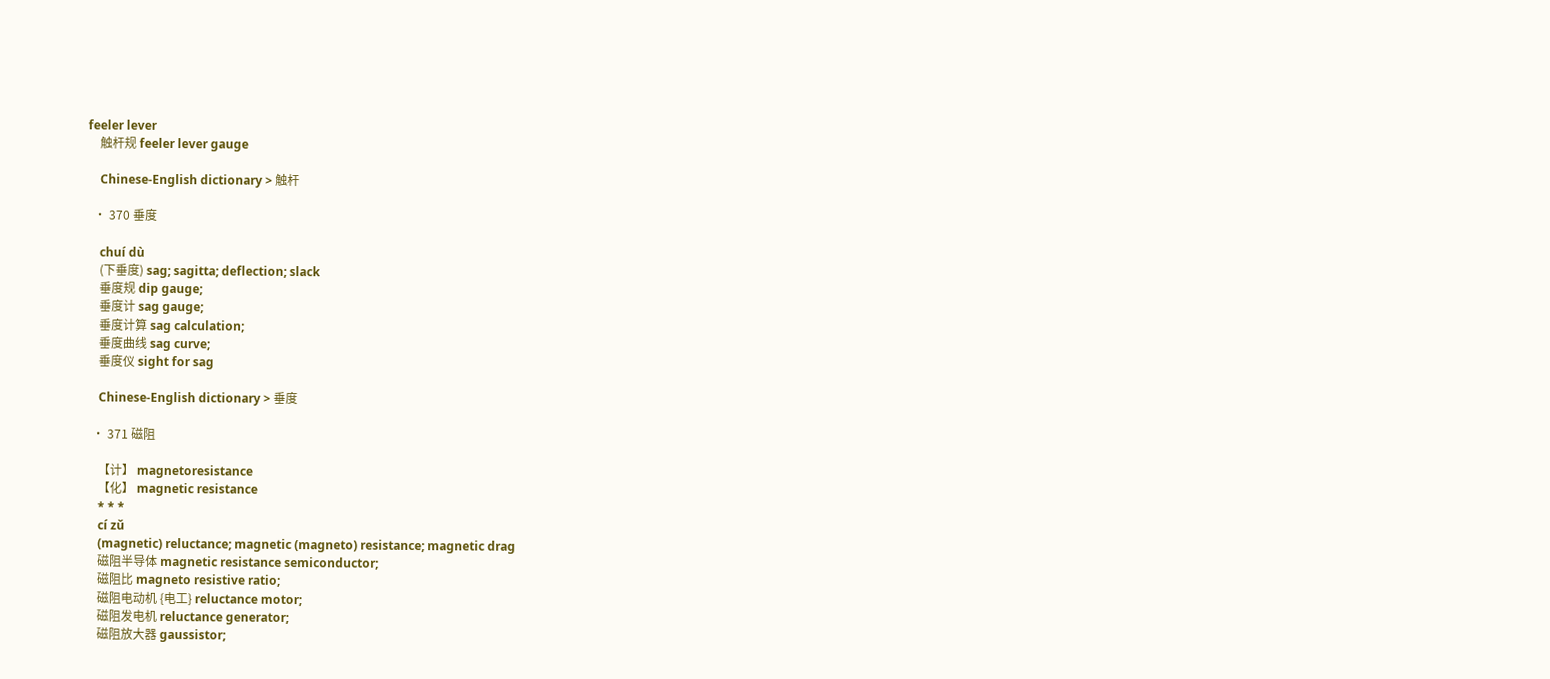feeler lever
    触杆规 feeler lever gauge

    Chinese-English dictionary > 触杆

  • 370 垂度

    chuí dù
    (下垂度) sag; sagitta; deflection; slack
    垂度规 dip gauge;
    垂度计 sag gauge;
    垂度计算 sag calculation;
    垂度曲线 sag curve;
    垂度仪 sight for sag

    Chinese-English dictionary > 垂度

  • 371 磁阻

    【计】 magnetoresistance
    【化】 magnetic resistance
    * * *
    cí zǔ
    (magnetic) reluctance; magnetic (magneto) resistance; magnetic drag
    磁阻半导体 magnetic resistance semiconductor;
    磁阻比 magneto resistive ratio;
    磁阻电动机 {电工} reluctance motor;
    磁阻发电机 reluctance generator;
    磁阻放大器 gaussistor;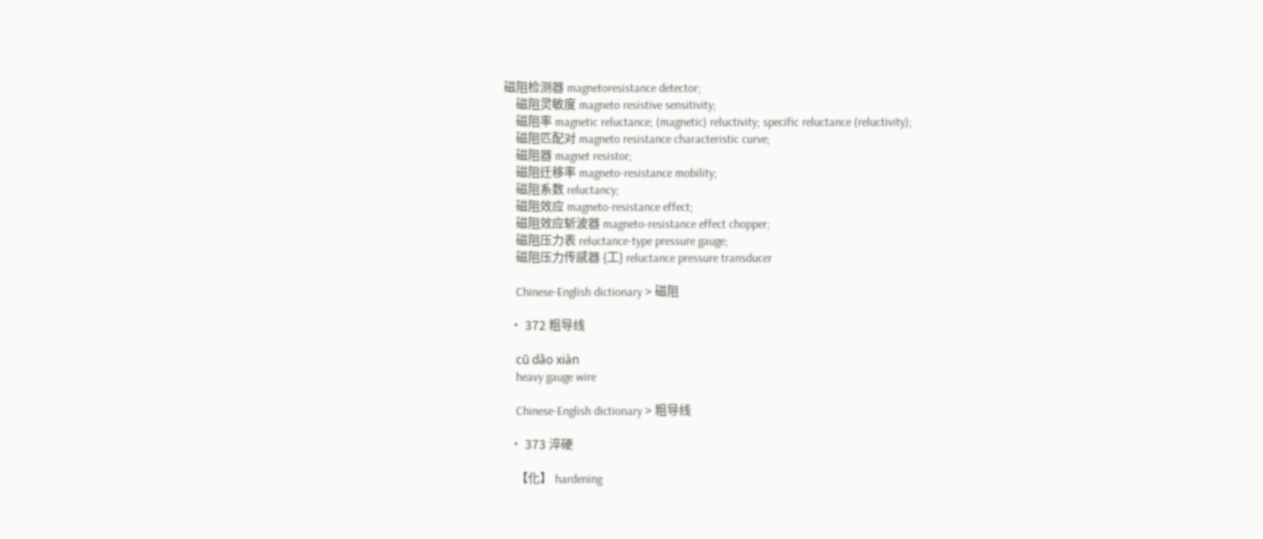磁阻检测器 magnetoresistance detector;
    磁阻灵敏度 magneto resistive sensitivity;
    磁阻率 magnetic reluctance; (magnetic) reluctivity; specific reluctance (reluctivity);
    磁阻匹配对 magneto resistance characteristic curve;
    磁阻器 magnet resistor;
    磁阻迁移率 magneto-resistance mobility;
    磁阻系数 reluctancy;
    磁阻效应 magneto-resistance effect;
    磁阻效应斩波器 magneto-resistance effect chopper;
    磁阻压力表 reluctance-type pressure gauge;
    磁阻压力传感器 {工} reluctance pressure transducer

    Chinese-English dictionary > 磁阻

  • 372 粗导线

    cū dǎo xiàn
    heavy gauge wire

    Chinese-English dictionary > 粗导线

  • 373 淬硬

    【化】 hardening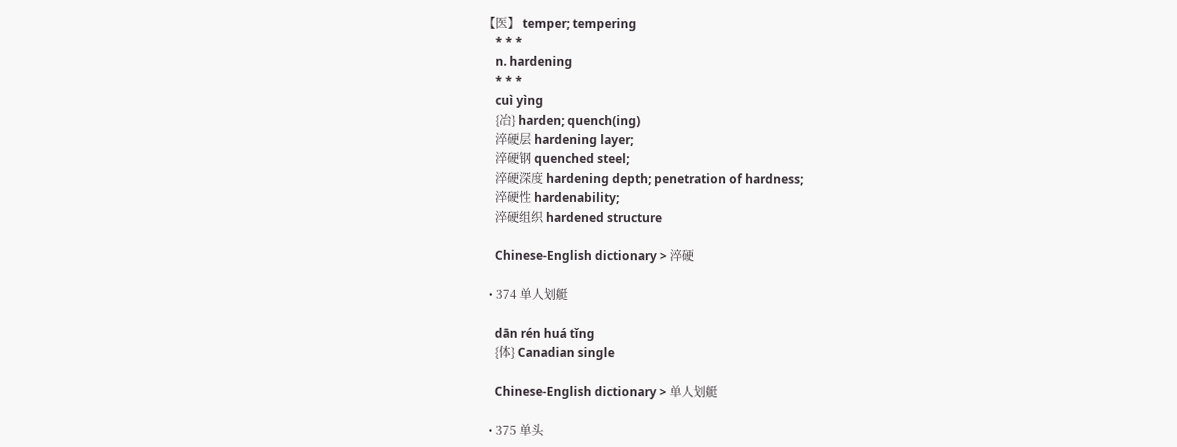【医】 temper; tempering
    * * *
    n. hardening
    * * *
    cuì yìng
    {冶} harden; quench(ing)
    淬硬层 hardening layer;
    淬硬钢 quenched steel;
    淬硬深度 hardening depth; penetration of hardness;
    淬硬性 hardenability;
    淬硬组织 hardened structure

    Chinese-English dictionary > 淬硬

  • 374 单人划艇

    dān rén huá tǐng
    {体} Canadian single

    Chinese-English dictionary > 单人划艇

  • 375 单头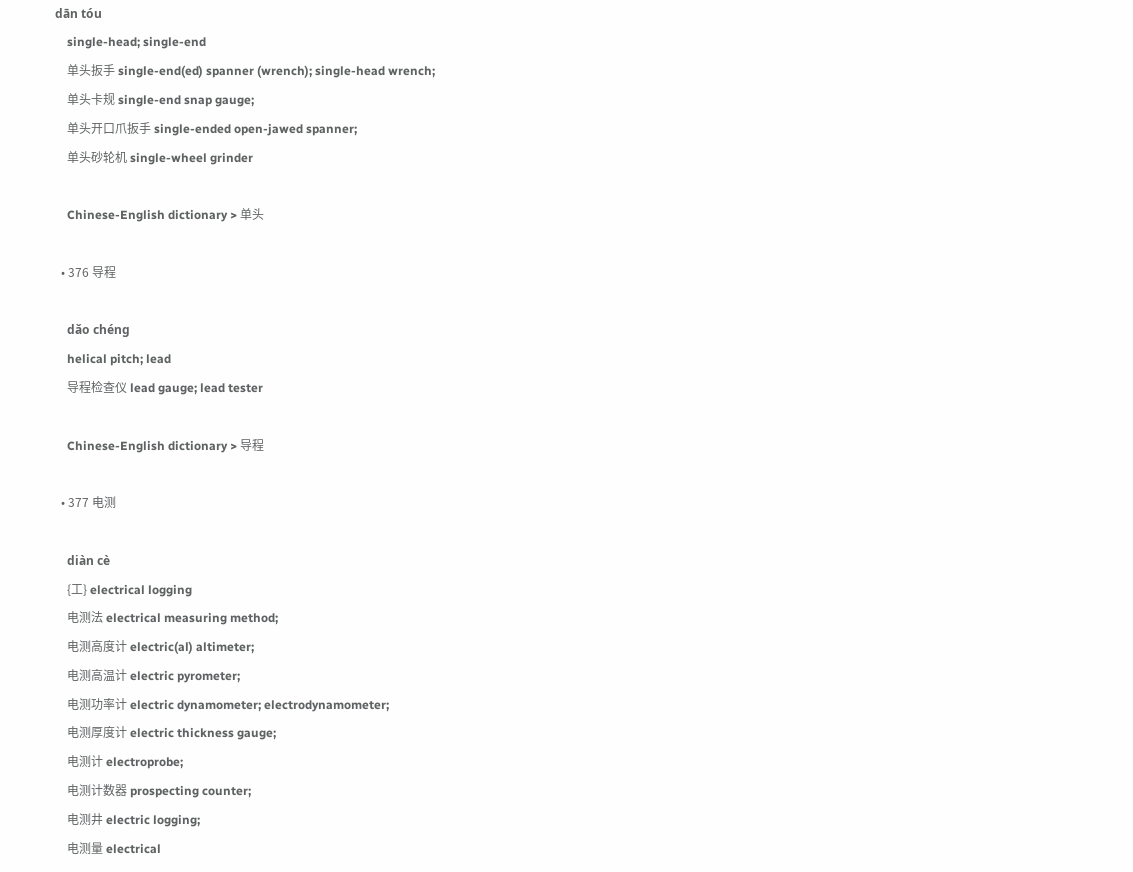dān tóu
    single-head; single-end
    单头扳手 single-end(ed) spanner (wrench); single-head wrench;
    单头卡规 single-end snap gauge;
    单头开口爪扳手 single-ended open-jawed spanner;
    单头砂轮机 single-wheel grinder

    Chinese-English dictionary > 单头

  • 376 导程

    dǎo chéng
    helical pitch; lead
    导程检查仪 lead gauge; lead tester

    Chinese-English dictionary > 导程

  • 377 电测

    diàn cè
    {工} electrical logging
    电测法 electrical measuring method;
    电测高度计 electric(al) altimeter;
    电测高温计 electric pyrometer;
    电测功率计 electric dynamometer; electrodynamometer;
    电测厚度计 electric thickness gauge;
    电测计 electroprobe;
    电测计数器 prospecting counter;
    电测井 electric logging;
    电测量 electrical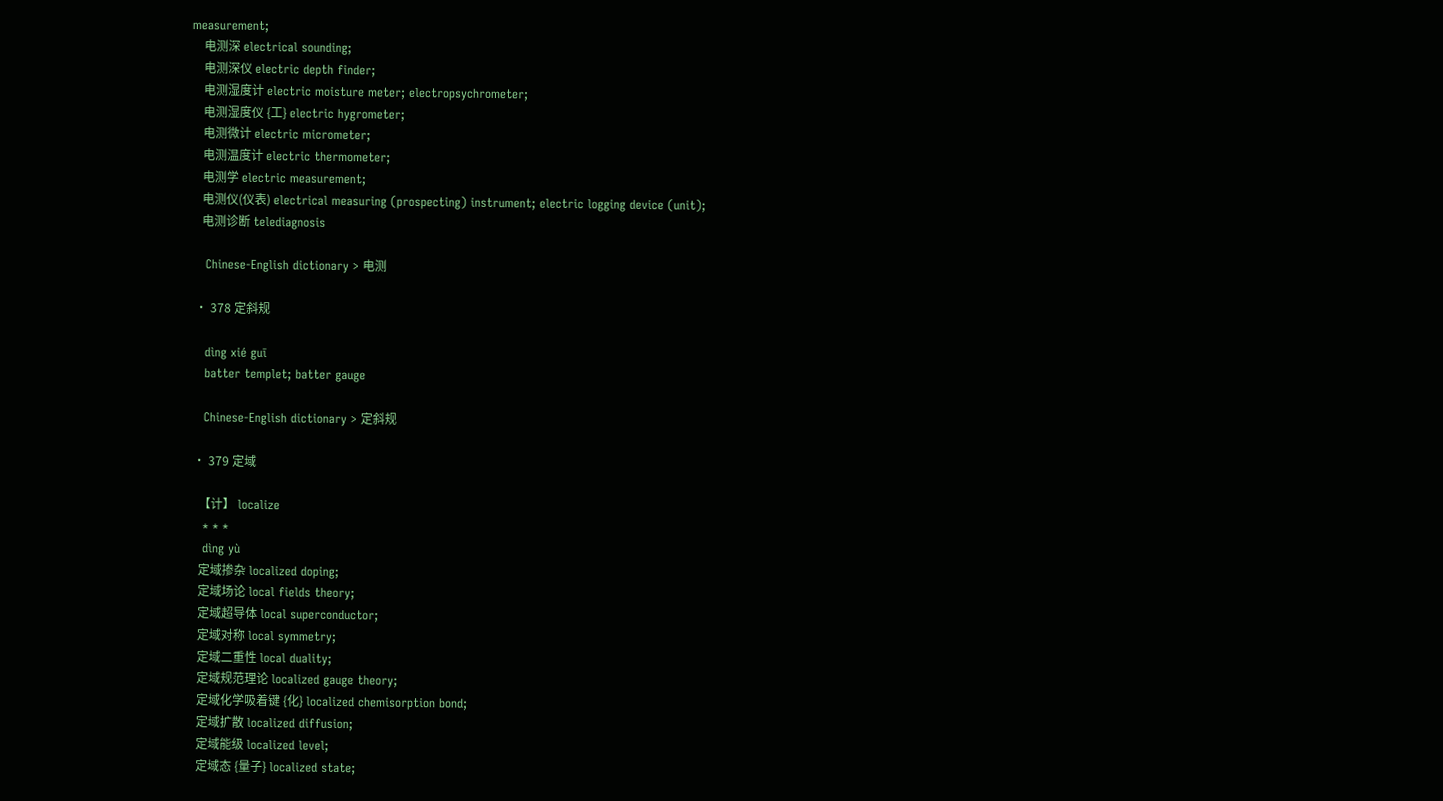measurement;
    电测深 electrical sounding;
    电测深仪 electric depth finder;
    电测湿度计 electric moisture meter; electropsychrometer;
    电测湿度仪 {工} electric hygrometer;
    电测微计 electric micrometer;
    电测温度计 electric thermometer;
    电测学 electric measurement;
    电测仪(仪表) electrical measuring (prospecting) instrument; electric logging device (unit);
    电测诊断 telediagnosis

    Chinese-English dictionary > 电测

  • 378 定斜规

    dìng xié guī
    batter templet; batter gauge

    Chinese-English dictionary > 定斜规

  • 379 定域

    【计】 localize
    * * *
    dìng yù
    定域掺杂 localized doping;
    定域场论 local fields theory;
    定域超导体 local superconductor;
    定域对称 local symmetry;
    定域二重性 local duality;
    定域规范理论 localized gauge theory;
    定域化学吸着键 {化} localized chemisorption bond;
    定域扩散 localized diffusion;
    定域能级 localized level;
    定域态 {量子} localized state;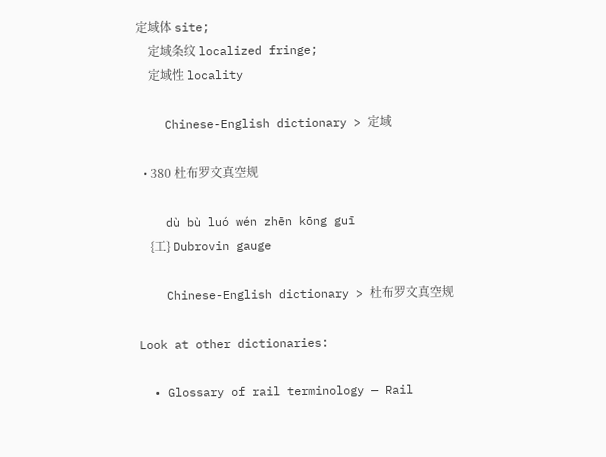定域体 site;
    定域条纹 localized fringe;
    定域性 locality

    Chinese-English dictionary > 定域

  • 380 杜布罗文真空规

    dù bù luó wén zhēn kōng guī
    {工} Dubrovin gauge

    Chinese-English dictionary > 杜布罗文真空规

Look at other dictionaries:

  • Glossary of rail terminology — Rail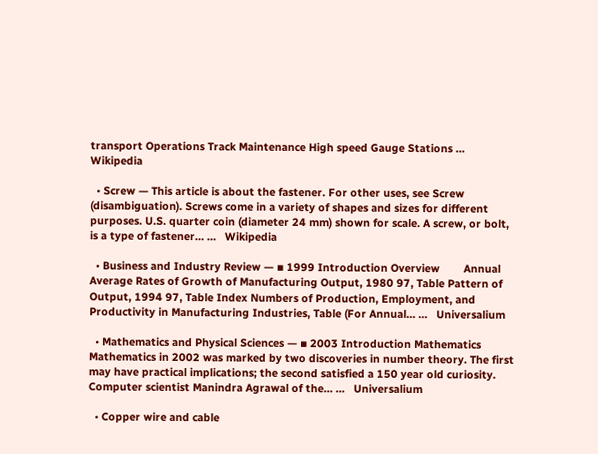transport Operations Track Maintenance High speed Gauge Stations …   Wikipedia

  • Screw — This article is about the fastener. For other uses, see Screw (disambiguation). Screws come in a variety of shapes and sizes for different purposes. U.S. quarter coin (diameter 24 mm) shown for scale. A screw, or bolt, is a type of fastener… …   Wikipedia

  • Business and Industry Review — ▪ 1999 Introduction Overview        Annual Average Rates of Growth of Manufacturing Output, 1980 97, Table Pattern of Output, 1994 97, Table Index Numbers of Production, Employment, and Productivity in Manufacturing Industries, Table (For Annual… …   Universalium

  • Mathematics and Physical Sciences — ▪ 2003 Introduction Mathematics       Mathematics in 2002 was marked by two discoveries in number theory. The first may have practical implications; the second satisfied a 150 year old curiosity.       Computer scientist Manindra Agrawal of the… …   Universalium

  • Copper wire and cable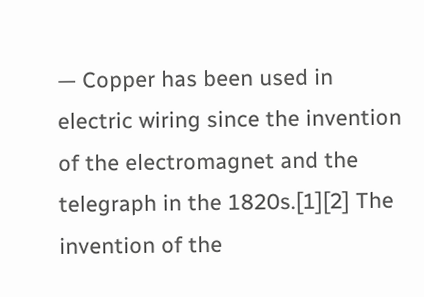— Copper has been used in electric wiring since the invention of the electromagnet and the telegraph in the 1820s.[1][2] The invention of the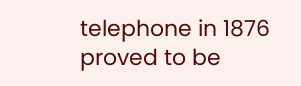telephone in 1876 proved to be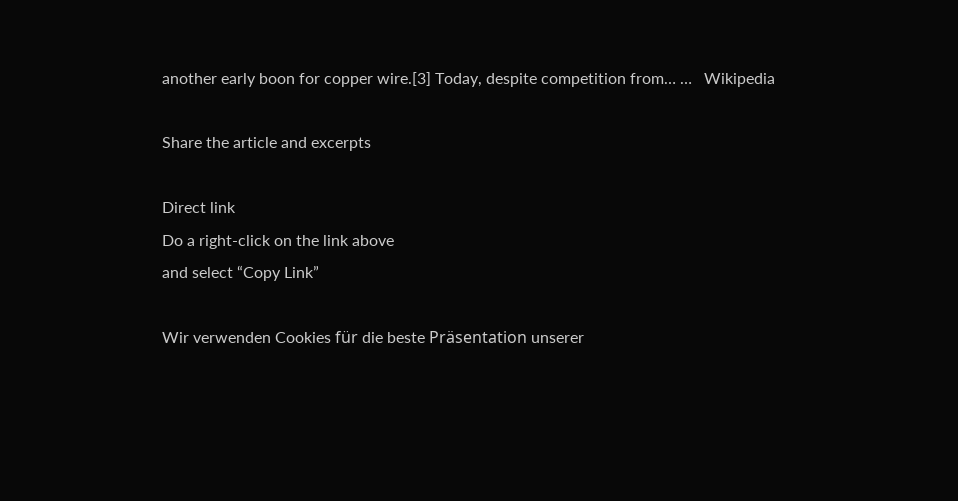another early boon for copper wire.[3] Today, despite competition from… …   Wikipedia

Share the article and excerpts

Direct link
Do a right-click on the link above
and select “Copy Link”

Wir verwenden Cookies für die beste Präsentation unserer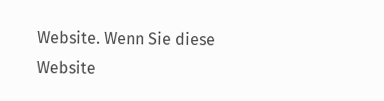Website. Wenn Sie diese Website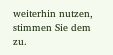weiterhin nutzen, stimmen Sie dem zu.